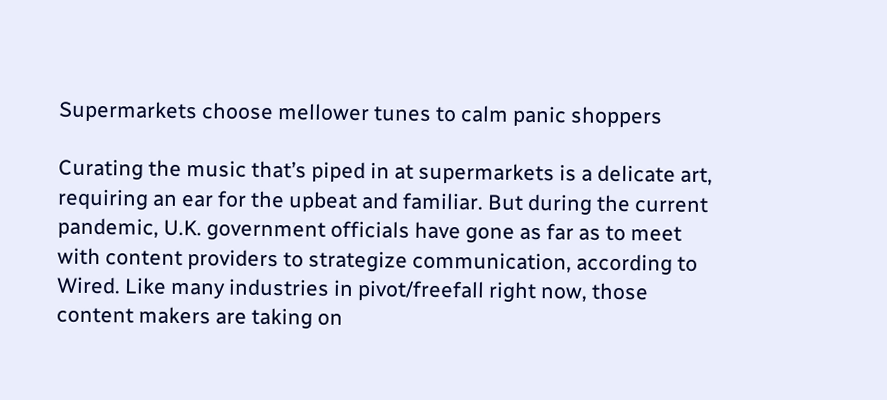Supermarkets choose mellower tunes to calm panic shoppers

Curating the music that’s piped in at supermarkets is a delicate art, requiring an ear for the upbeat and familiar. But during the current pandemic, U.K. government officials have gone as far as to meet with content providers to strategize communication, according to Wired. Like many industries in pivot/freefall right now, those content makers are taking on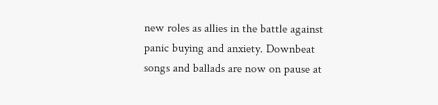new roles as allies in the battle against panic buying and anxiety. Downbeat songs and ballads are now on pause at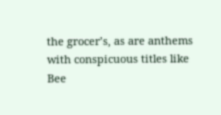the grocer’s, as are anthems with conspicuous titles like Bee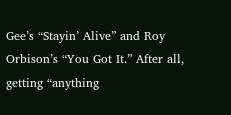Gee’s “Stayin’ Alive” and Roy Orbison’s “You Got It.” After all, getting “anything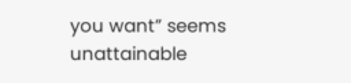you want” seems unattainable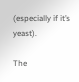(especially if it’s yeast).

The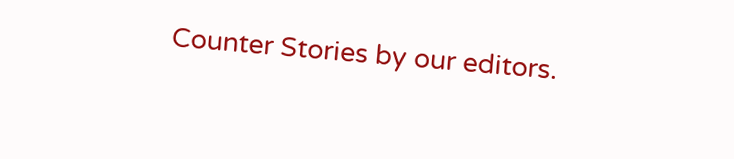Counter Stories by our editors.